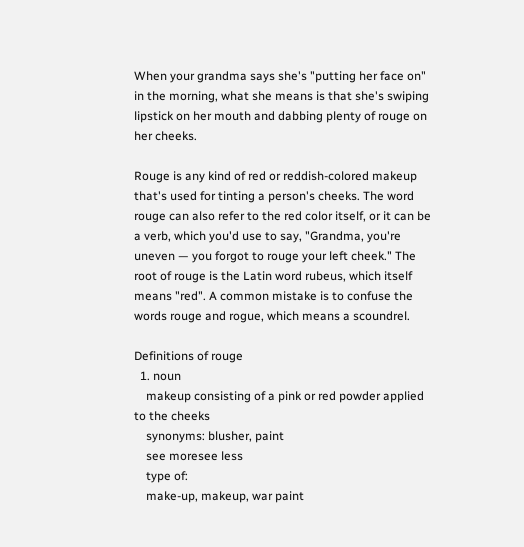When your grandma says she's "putting her face on" in the morning, what she means is that she's swiping lipstick on her mouth and dabbing plenty of rouge on her cheeks.

Rouge is any kind of red or reddish-colored makeup that's used for tinting a person's cheeks. The word rouge can also refer to the red color itself, or it can be a verb, which you'd use to say, "Grandma, you're uneven — you forgot to rouge your left cheek." The root of rouge is the Latin word rubeus, which itself means "red". A common mistake is to confuse the words rouge and rogue, which means a scoundrel.

Definitions of rouge
  1. noun
    makeup consisting of a pink or red powder applied to the cheeks
    synonyms: blusher, paint
    see moresee less
    type of:
    make-up, makeup, war paint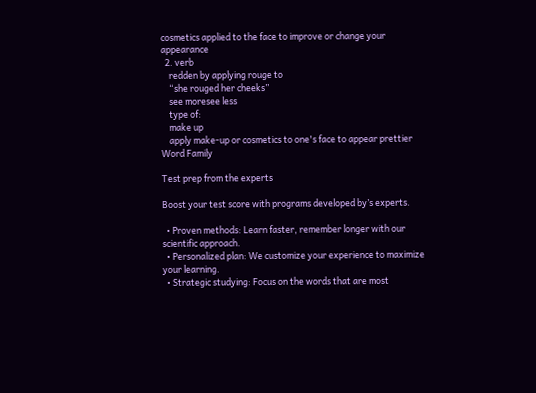cosmetics applied to the face to improve or change your appearance
  2. verb
    redden by applying rouge to
    “she rouged her cheeks”
    see moresee less
    type of:
    make up
    apply make-up or cosmetics to one's face to appear prettier
Word Family

Test prep from the experts

Boost your test score with programs developed by’s experts.

  • Proven methods: Learn faster, remember longer with our scientific approach.
  • Personalized plan: We customize your experience to maximize your learning.
  • Strategic studying: Focus on the words that are most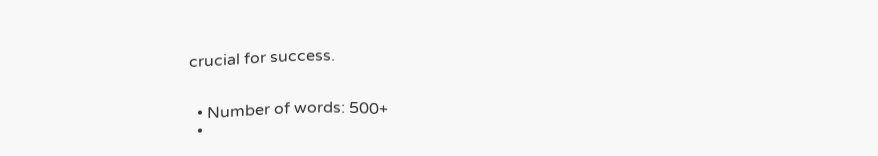crucial for success.


  • Number of words: 500+
  •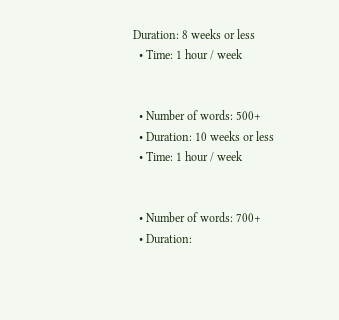Duration: 8 weeks or less
  • Time: 1 hour / week


  • Number of words: 500+
  • Duration: 10 weeks or less
  • Time: 1 hour / week


  • Number of words: 700+
  • Duration: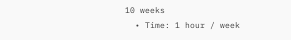10 weeks
  • Time: 1 hour / week